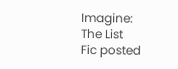Imagine: The List
Fic posted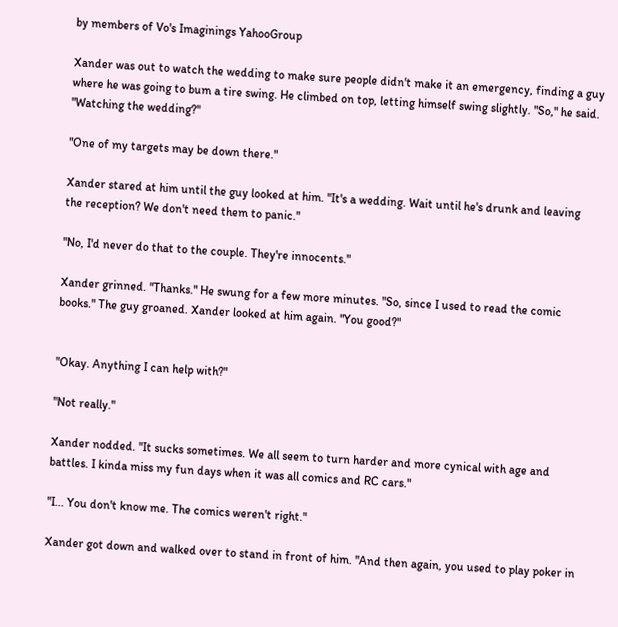by members of Vo's Imaginings YahooGroup

Xander was out to watch the wedding to make sure people didn't make it an emergency, finding a guy where he was going to bum a tire swing. He climbed on top, letting himself swing slightly. "So," he said. "Watching the wedding?"

"One of my targets may be down there."

Xander stared at him until the guy looked at him. "It's a wedding. Wait until he's drunk and leaving the reception? We don't need them to panic."

"No, I'd never do that to the couple. They're innocents."

Xander grinned. "Thanks." He swung for a few more minutes. "So, since I used to read the comic books." The guy groaned. Xander looked at him again. "You good?"


"Okay. Anything I can help with?"

"Not really."

Xander nodded. "It sucks sometimes. We all seem to turn harder and more cynical with age and battles. I kinda miss my fun days when it was all comics and RC cars."

"I... You don't know me. The comics weren't right."

Xander got down and walked over to stand in front of him. "And then again, you used to play poker in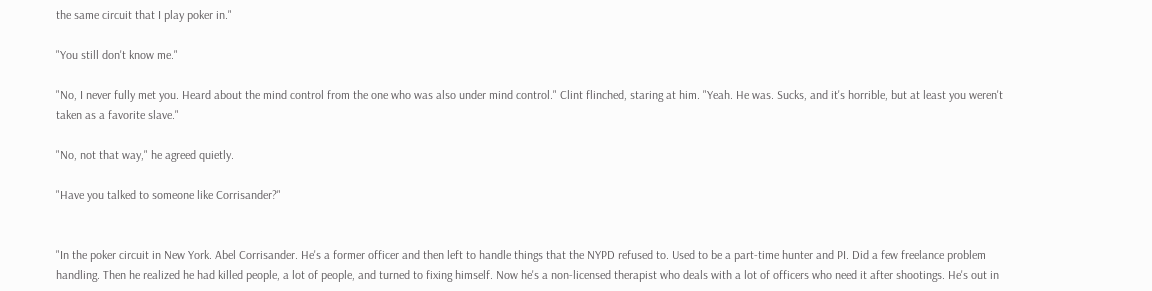the same circuit that I play poker in."

"You still don't know me."

"No, I never fully met you. Heard about the mind control from the one who was also under mind control." Clint flinched, staring at him. "Yeah. He was. Sucks, and it's horrible, but at least you weren't taken as a favorite slave."

"No, not that way," he agreed quietly.

"Have you talked to someone like Corrisander?"


"In the poker circuit in New York. Abel Corrisander. He's a former officer and then left to handle things that the NYPD refused to. Used to be a part-time hunter and PI. Did a few freelance problem handling. Then he realized he had killed people, a lot of people, and turned to fixing himself. Now he's a non-licensed therapist who deals with a lot of officers who need it after shootings. He's out in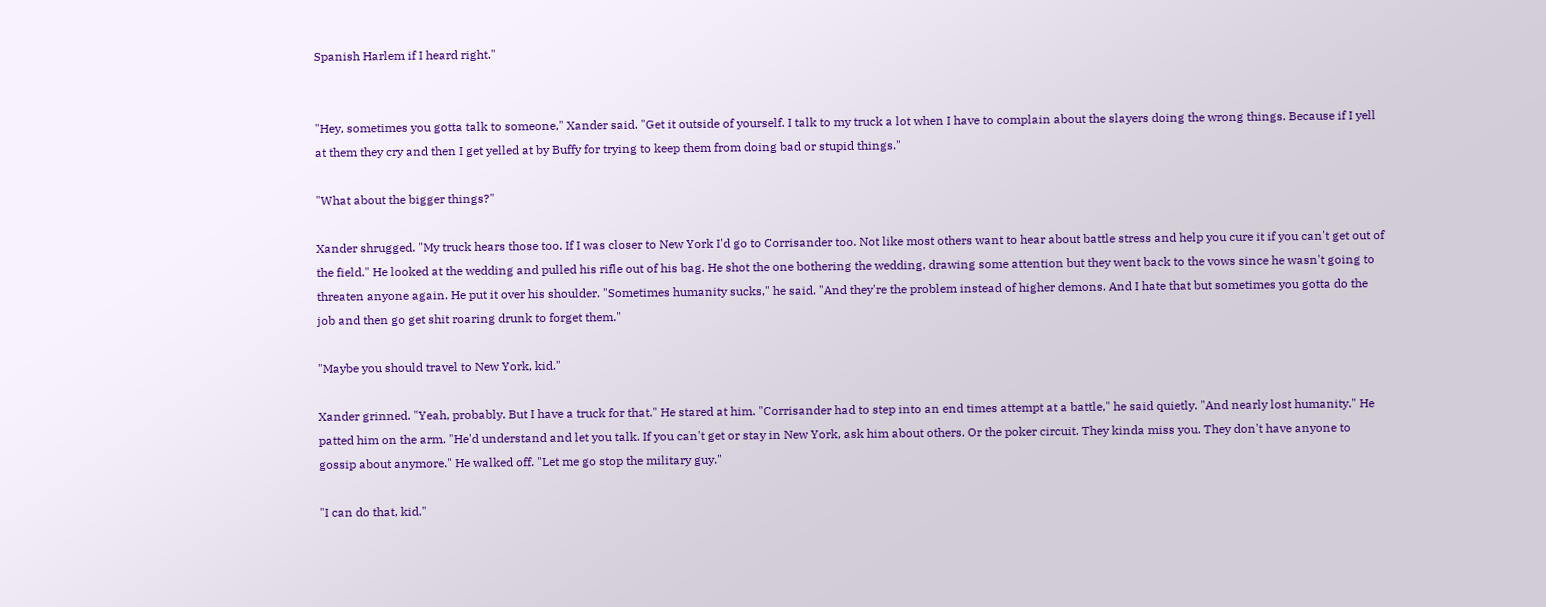Spanish Harlem if I heard right."


"Hey, sometimes you gotta talk to someone," Xander said. "Get it outside of yourself. I talk to my truck a lot when I have to complain about the slayers doing the wrong things. Because if I yell at them they cry and then I get yelled at by Buffy for trying to keep them from doing bad or stupid things."

"What about the bigger things?"

Xander shrugged. "My truck hears those too. If I was closer to New York I'd go to Corrisander too. Not like most others want to hear about battle stress and help you cure it if you can't get out of the field." He looked at the wedding and pulled his rifle out of his bag. He shot the one bothering the wedding, drawing some attention but they went back to the vows since he wasn't going to threaten anyone again. He put it over his shoulder. "Sometimes humanity sucks," he said. "And they're the problem instead of higher demons. And I hate that but sometimes you gotta do the job and then go get shit roaring drunk to forget them."

"Maybe you should travel to New York, kid."

Xander grinned. "Yeah, probably. But I have a truck for that." He stared at him. "Corrisander had to step into an end times attempt at a battle," he said quietly. "And nearly lost humanity." He patted him on the arm. "He'd understand and let you talk. If you can't get or stay in New York, ask him about others. Or the poker circuit. They kinda miss you. They don't have anyone to gossip about anymore." He walked off. "Let me go stop the military guy."

"I can do that, kid."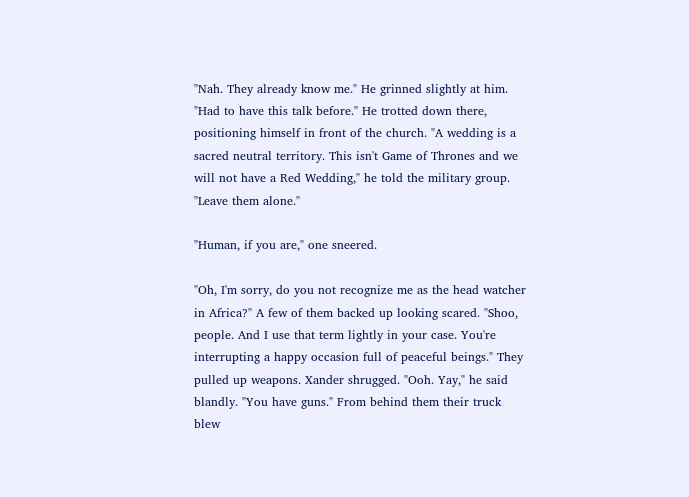"Nah. They already know me." He grinned slightly at him. "Had to have this talk before." He trotted down there, positioning himself in front of the church. "A wedding is a sacred neutral territory. This isn't Game of Thrones and we will not have a Red Wedding," he told the military group. "Leave them alone."

"Human, if you are," one sneered.

"Oh, I'm sorry, do you not recognize me as the head watcher in Africa?" A few of them backed up looking scared. "Shoo, people. And I use that term lightly in your case. You're interrupting a happy occasion full of peaceful beings." They pulled up weapons. Xander shrugged. "Ooh. Yay," he said blandly. "You have guns." From behind them their truck blew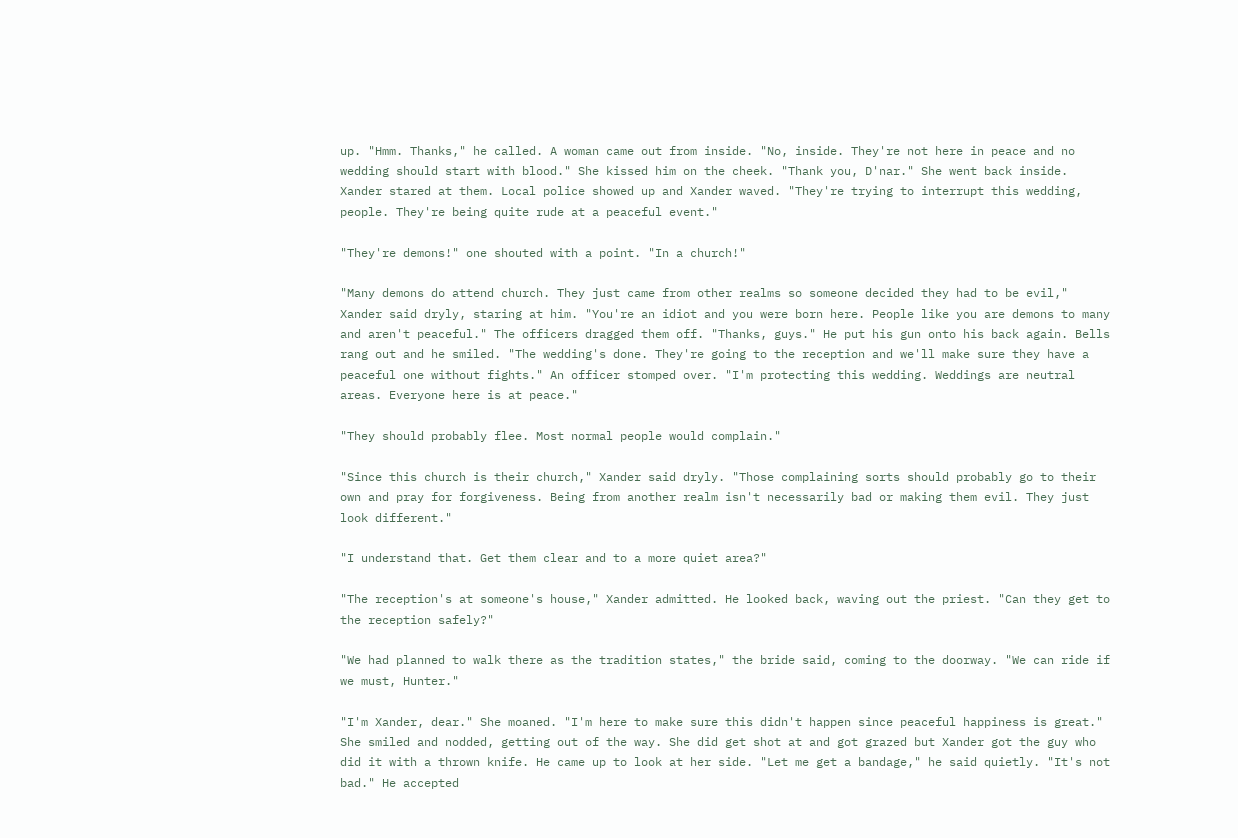up. "Hmm. Thanks," he called. A woman came out from inside. "No, inside. They're not here in peace and no wedding should start with blood." She kissed him on the cheek. "Thank you, D'nar." She went back inside. Xander stared at them. Local police showed up and Xander waved. "They're trying to interrupt this wedding, people. They're being quite rude at a peaceful event."

"They're demons!" one shouted with a point. "In a church!"

"Many demons do attend church. They just came from other realms so someone decided they had to be evil," Xander said dryly, staring at him. "You're an idiot and you were born here. People like you are demons to many and aren't peaceful." The officers dragged them off. "Thanks, guys." He put his gun onto his back again. Bells rang out and he smiled. "The wedding's done. They're going to the reception and we'll make sure they have a peaceful one without fights." An officer stomped over. "I'm protecting this wedding. Weddings are neutral areas. Everyone here is at peace."

"They should probably flee. Most normal people would complain."

"Since this church is their church," Xander said dryly. "Those complaining sorts should probably go to their own and pray for forgiveness. Being from another realm isn't necessarily bad or making them evil. They just look different."

"I understand that. Get them clear and to a more quiet area?"

"The reception's at someone's house," Xander admitted. He looked back, waving out the priest. "Can they get to the reception safely?"

"We had planned to walk there as the tradition states," the bride said, coming to the doorway. "We can ride if we must, Hunter."

"I'm Xander, dear." She moaned. "I'm here to make sure this didn't happen since peaceful happiness is great." She smiled and nodded, getting out of the way. She did get shot at and got grazed but Xander got the guy who did it with a thrown knife. He came up to look at her side. "Let me get a bandage," he said quietly. "It's not bad." He accepted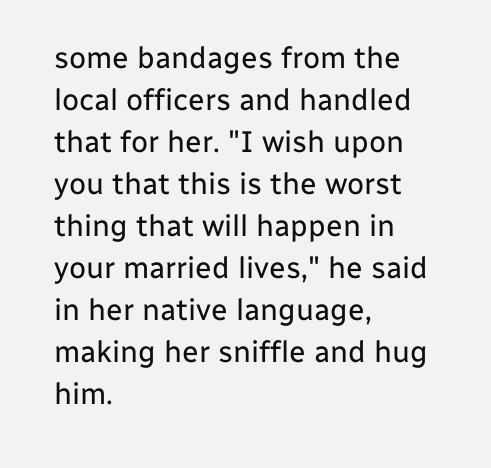some bandages from the local officers and handled that for her. "I wish upon you that this is the worst thing that will happen in your married lives," he said in her native language, making her sniffle and hug him.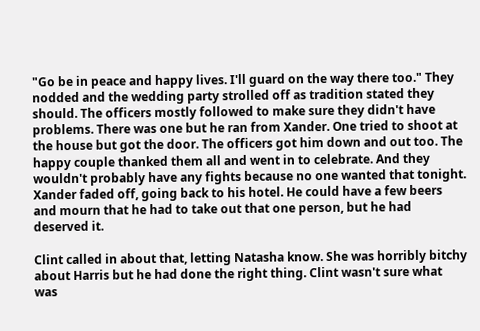"Go be in peace and happy lives. I'll guard on the way there too." They nodded and the wedding party strolled off as tradition stated they should. The officers mostly followed to make sure they didn't have problems. There was one but he ran from Xander. One tried to shoot at the house but got the door. The officers got him down and out too. The happy couple thanked them all and went in to celebrate. And they wouldn't probably have any fights because no one wanted that tonight. Xander faded off, going back to his hotel. He could have a few beers and mourn that he had to take out that one person, but he had deserved it.

Clint called in about that, letting Natasha know. She was horribly bitchy about Harris but he had done the right thing. Clint wasn't sure what was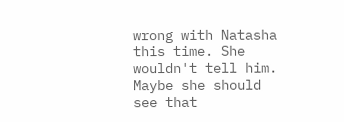wrong with Natasha this time. She wouldn't tell him. Maybe she should see that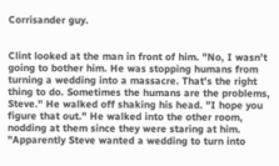Corrisander guy.


Clint looked at the man in front of him. "No, I wasn't going to bother him. He was stopping humans from turning a wedding into a massacre. That's the right thing to do. Sometimes the humans are the problems, Steve." He walked off shaking his head. "I hope you figure that out." He walked into the other room, nodding at them since they were staring at him. "Apparently Steve wanted a wedding to turn into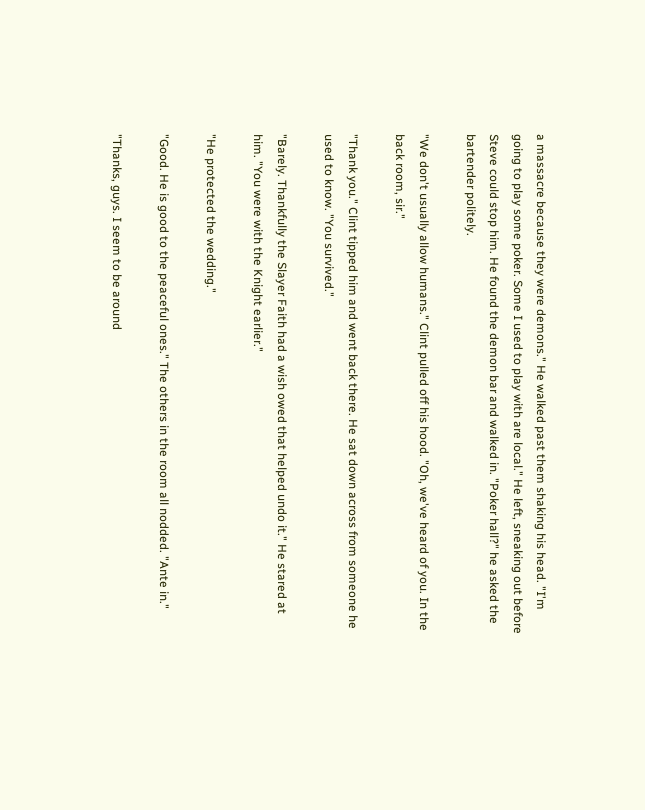a massacre because they were demons." He walked past them shaking his head. "I'm going to play some poker. Some I used to play with are local." He left, sneaking out before Steve could stop him. He found the demon bar and walked in. "Poker hall?" he asked the bartender politely.

"We don't usually allow humans." Clint pulled off his hood. "Oh, we've heard of you. In the back room, sir."

"Thank you." Clint tipped him and went back there. He sat down across from someone he used to know. "You survived."

"Barely. Thankfully the Slayer Faith had a wish owed that helped undo it." He stared at him. "You were with the Knight earlier."

"He protected the wedding."

"Good. He is good to the peaceful ones." The others in the room all nodded. "Ante in."

"Thanks, guys. I seem to be around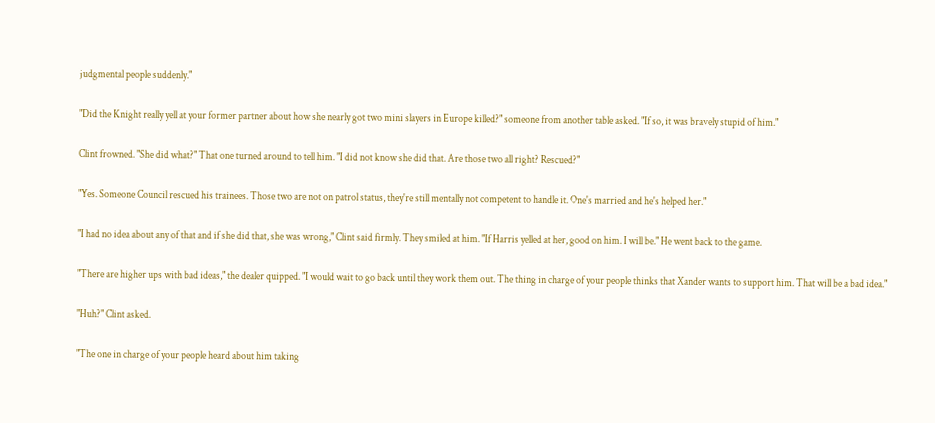judgmental people suddenly."

"Did the Knight really yell at your former partner about how she nearly got two mini slayers in Europe killed?" someone from another table asked. "If so, it was bravely stupid of him."

Clint frowned. "She did what?" That one turned around to tell him. "I did not know she did that. Are those two all right? Rescued?"

"Yes. Someone Council rescued his trainees. Those two are not on patrol status, they're still mentally not competent to handle it. One's married and he's helped her."

"I had no idea about any of that and if she did that, she was wrong," Clint said firmly. They smiled at him. "If Harris yelled at her, good on him. I will be." He went back to the game.

"There are higher ups with bad ideas," the dealer quipped. "I would wait to go back until they work them out. The thing in charge of your people thinks that Xander wants to support him. That will be a bad idea."

"Huh?" Clint asked.

"The one in charge of your people heard about him taking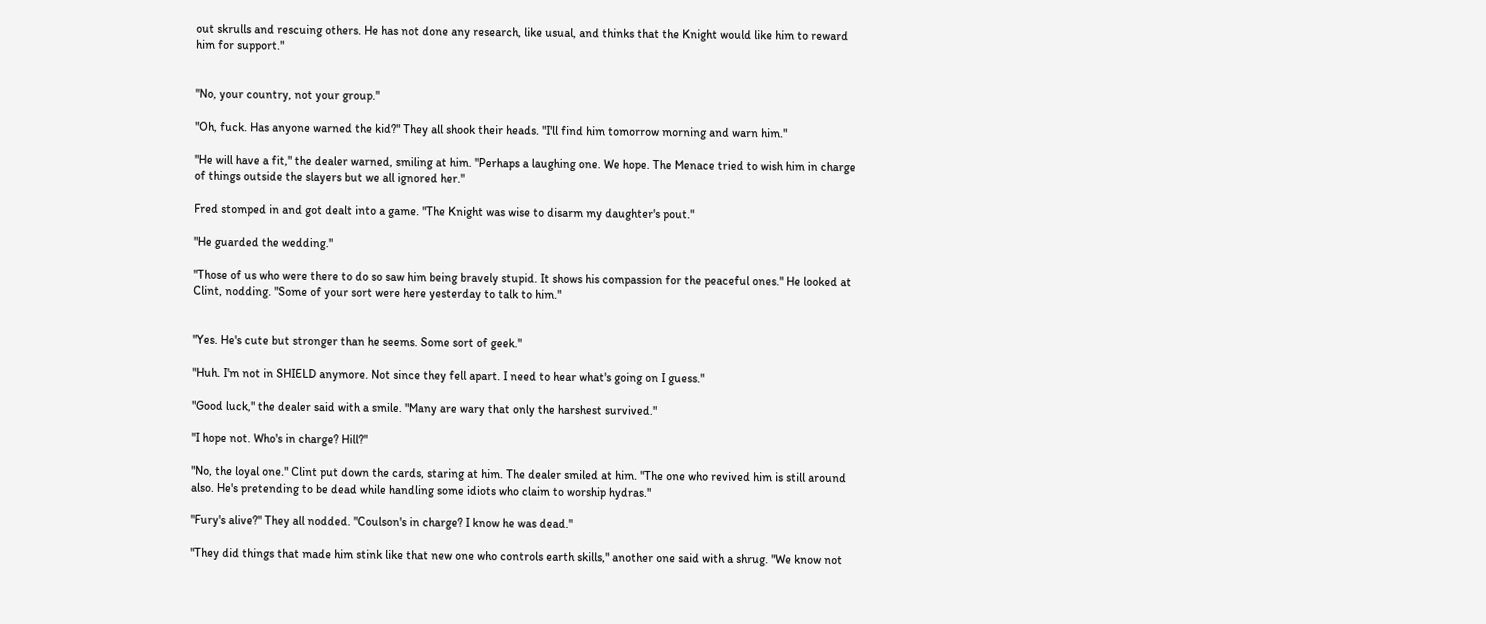out skrulls and rescuing others. He has not done any research, like usual, and thinks that the Knight would like him to reward him for support."


"No, your country, not your group."

"Oh, fuck. Has anyone warned the kid?" They all shook their heads. "I'll find him tomorrow morning and warn him."

"He will have a fit," the dealer warned, smiling at him. "Perhaps a laughing one. We hope. The Menace tried to wish him in charge of things outside the slayers but we all ignored her."

Fred stomped in and got dealt into a game. "The Knight was wise to disarm my daughter's pout."

"He guarded the wedding."

"Those of us who were there to do so saw him being bravely stupid. It shows his compassion for the peaceful ones." He looked at Clint, nodding. "Some of your sort were here yesterday to talk to him."


"Yes. He's cute but stronger than he seems. Some sort of geek."

"Huh. I'm not in SHIELD anymore. Not since they fell apart. I need to hear what's going on I guess."

"Good luck," the dealer said with a smile. "Many are wary that only the harshest survived."

"I hope not. Who's in charge? Hill?"

"No, the loyal one." Clint put down the cards, staring at him. The dealer smiled at him. "The one who revived him is still around also. He's pretending to be dead while handling some idiots who claim to worship hydras."

"Fury's alive?" They all nodded. "Coulson's in charge? I know he was dead."

"They did things that made him stink like that new one who controls earth skills," another one said with a shrug. "We know not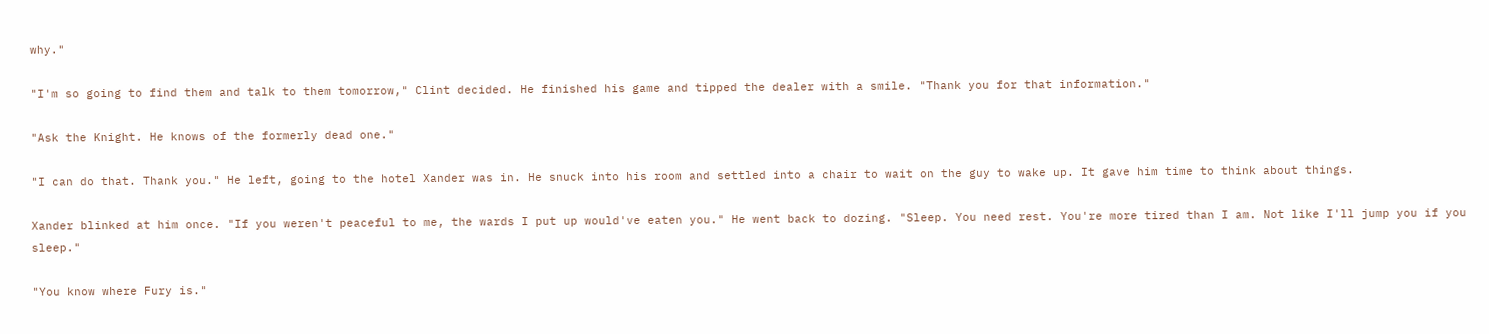why."

"I'm so going to find them and talk to them tomorrow," Clint decided. He finished his game and tipped the dealer with a smile. "Thank you for that information."

"Ask the Knight. He knows of the formerly dead one."

"I can do that. Thank you." He left, going to the hotel Xander was in. He snuck into his room and settled into a chair to wait on the guy to wake up. It gave him time to think about things.

Xander blinked at him once. "If you weren't peaceful to me, the wards I put up would've eaten you." He went back to dozing. "Sleep. You need rest. You're more tired than I am. Not like I'll jump you if you sleep."

"You know where Fury is."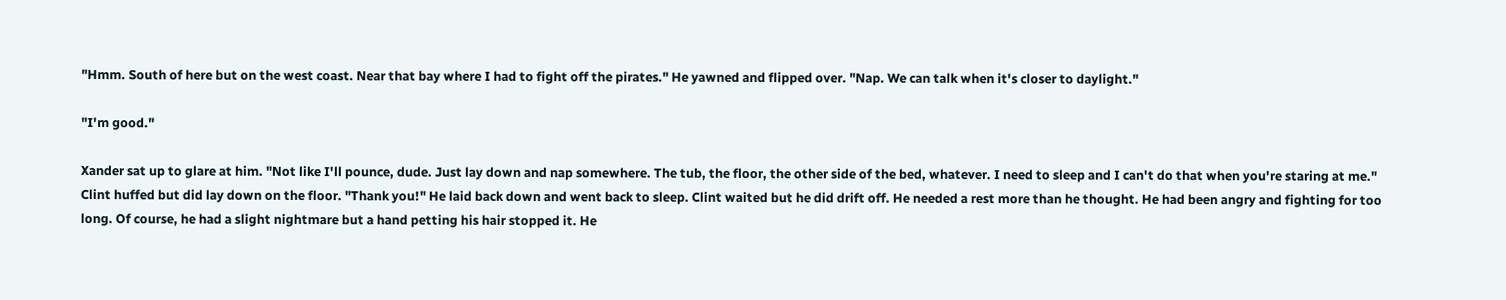"Hmm. South of here but on the west coast. Near that bay where I had to fight off the pirates." He yawned and flipped over. "Nap. We can talk when it's closer to daylight."

"I'm good."

Xander sat up to glare at him. "Not like I'll pounce, dude. Just lay down and nap somewhere. The tub, the floor, the other side of the bed, whatever. I need to sleep and I can't do that when you're staring at me." Clint huffed but did lay down on the floor. "Thank you!" He laid back down and went back to sleep. Clint waited but he did drift off. He needed a rest more than he thought. He had been angry and fighting for too long. Of course, he had a slight nightmare but a hand petting his hair stopped it. He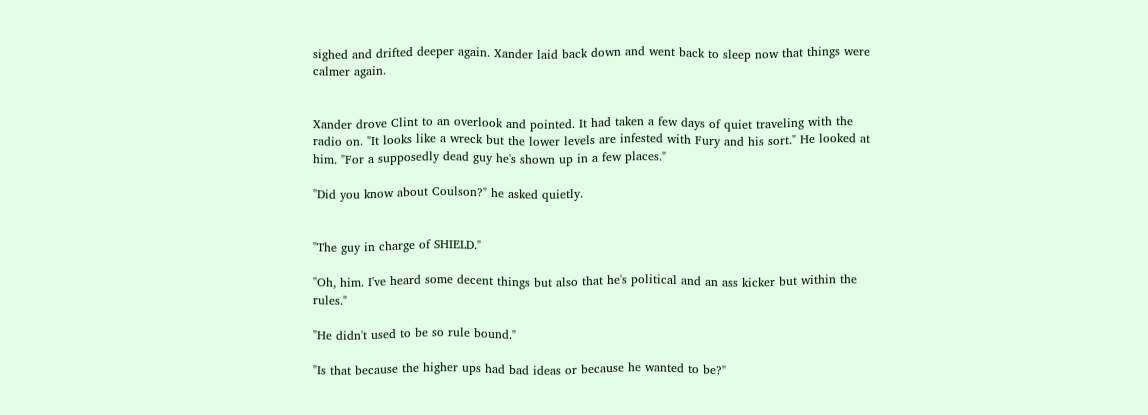sighed and drifted deeper again. Xander laid back down and went back to sleep now that things were calmer again.


Xander drove Clint to an overlook and pointed. It had taken a few days of quiet traveling with the radio on. "It looks like a wreck but the lower levels are infested with Fury and his sort." He looked at him. "For a supposedly dead guy he's shown up in a few places."

"Did you know about Coulson?" he asked quietly.


"The guy in charge of SHIELD."

"Oh, him. I've heard some decent things but also that he's political and an ass kicker but within the rules."

"He didn't used to be so rule bound."

"Is that because the higher ups had bad ideas or because he wanted to be?"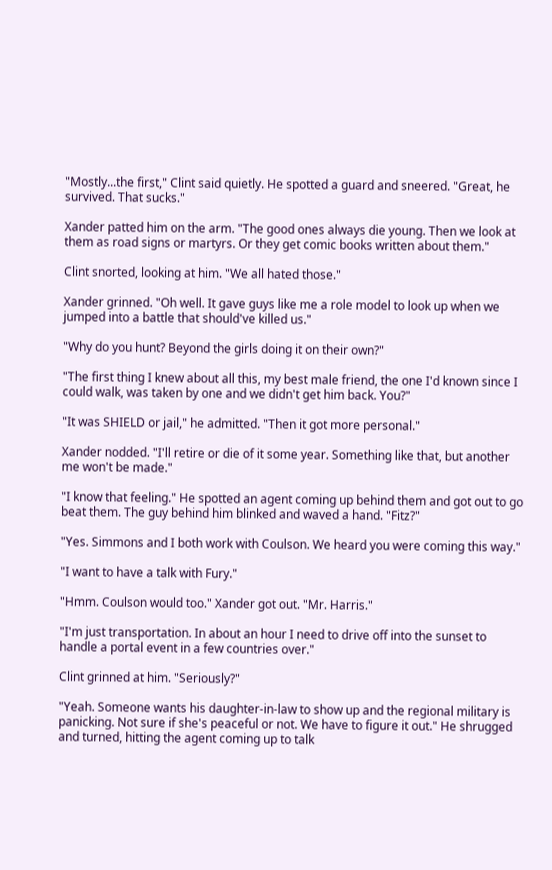"Mostly...the first," Clint said quietly. He spotted a guard and sneered. "Great, he survived. That sucks."

Xander patted him on the arm. "The good ones always die young. Then we look at them as road signs or martyrs. Or they get comic books written about them."

Clint snorted, looking at him. "We all hated those."

Xander grinned. "Oh well. It gave guys like me a role model to look up when we jumped into a battle that should've killed us."

"Why do you hunt? Beyond the girls doing it on their own?"

"The first thing I knew about all this, my best male friend, the one I'd known since I could walk, was taken by one and we didn't get him back. You?"

"It was SHIELD or jail," he admitted. "Then it got more personal."

Xander nodded. "I'll retire or die of it some year. Something like that, but another me won't be made."

"I know that feeling." He spotted an agent coming up behind them and got out to go beat them. The guy behind him blinked and waved a hand. "Fitz?"

"Yes. Simmons and I both work with Coulson. We heard you were coming this way."

"I want to have a talk with Fury."

"Hmm. Coulson would too." Xander got out. "Mr. Harris."

"I'm just transportation. In about an hour I need to drive off into the sunset to handle a portal event in a few countries over."

Clint grinned at him. "Seriously?"

"Yeah. Someone wants his daughter-in-law to show up and the regional military is panicking. Not sure if she's peaceful or not. We have to figure it out." He shrugged and turned, hitting the agent coming up to talk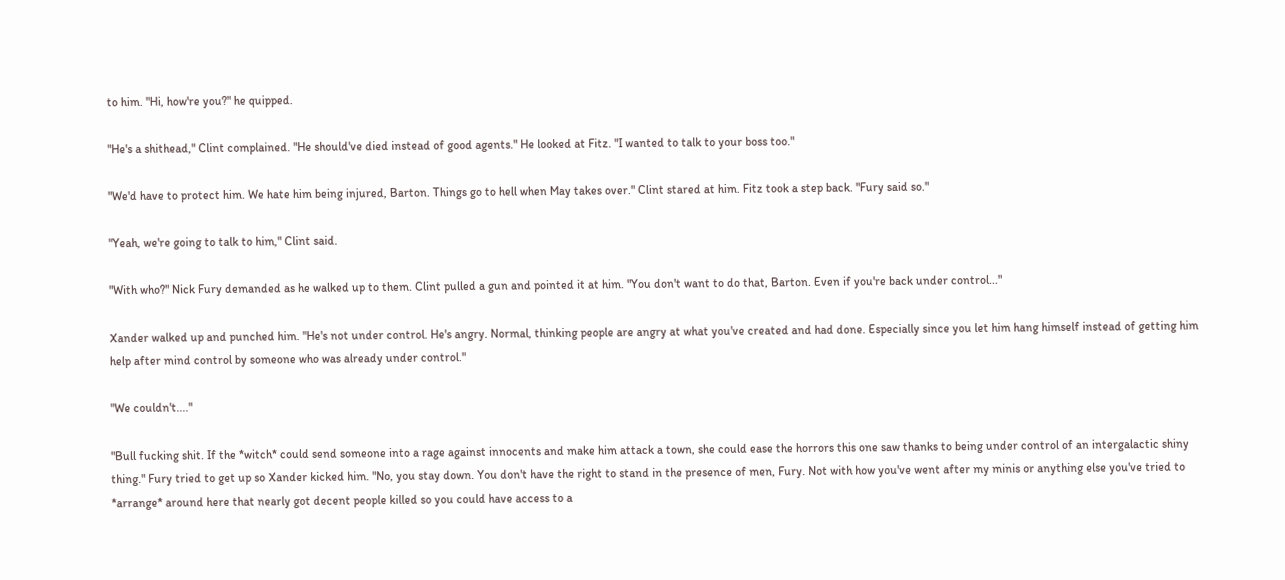to him. "Hi, how're you?" he quipped.

"He's a shithead," Clint complained. "He should've died instead of good agents." He looked at Fitz. "I wanted to talk to your boss too."

"We'd have to protect him. We hate him being injured, Barton. Things go to hell when May takes over." Clint stared at him. Fitz took a step back. "Fury said so."

"Yeah, we're going to talk to him," Clint said.

"With who?" Nick Fury demanded as he walked up to them. Clint pulled a gun and pointed it at him. "You don't want to do that, Barton. Even if you're back under control..."

Xander walked up and punched him. "He's not under control. He's angry. Normal, thinking people are angry at what you've created and had done. Especially since you let him hang himself instead of getting him help after mind control by someone who was already under control."

"We couldn't...."

"Bull fucking shit. If the *witch* could send someone into a rage against innocents and make him attack a town, she could ease the horrors this one saw thanks to being under control of an intergalactic shiny thing." Fury tried to get up so Xander kicked him. "No, you stay down. You don't have the right to stand in the presence of men, Fury. Not with how you've went after my minis or anything else you've tried to *arrange* around here that nearly got decent people killed so you could have access to a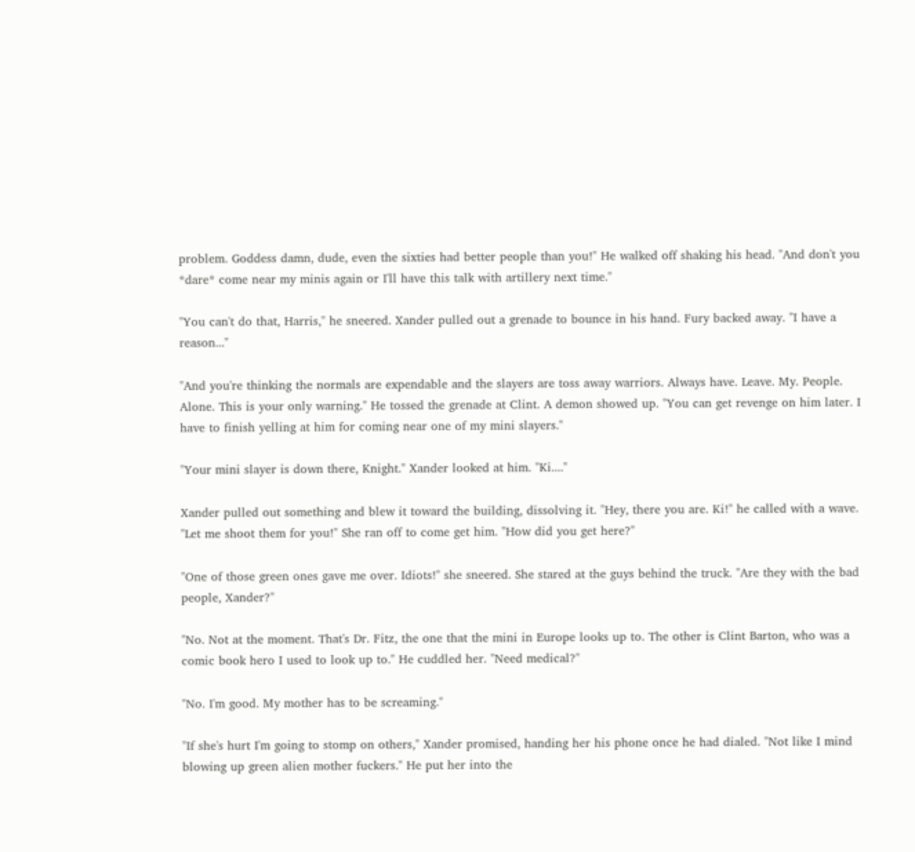problem. Goddess damn, dude, even the sixties had better people than you!" He walked off shaking his head. "And don't you *dare* come near my minis again or I'll have this talk with artillery next time."

"You can't do that, Harris," he sneered. Xander pulled out a grenade to bounce in his hand. Fury backed away. "I have a reason..."

"And you're thinking the normals are expendable and the slayers are toss away warriors. Always have. Leave. My. People. Alone. This is your only warning." He tossed the grenade at Clint. A demon showed up. "You can get revenge on him later. I have to finish yelling at him for coming near one of my mini slayers."

"Your mini slayer is down there, Knight." Xander looked at him. "Ki...."

Xander pulled out something and blew it toward the building, dissolving it. "Hey, there you are. Ki!" he called with a wave. "Let me shoot them for you!" She ran off to come get him. "How did you get here?"

"One of those green ones gave me over. Idiots!" she sneered. She stared at the guys behind the truck. "Are they with the bad people, Xander?"

"No. Not at the moment. That's Dr. Fitz, the one that the mini in Europe looks up to. The other is Clint Barton, who was a comic book hero I used to look up to." He cuddled her. "Need medical?"

"No. I'm good. My mother has to be screaming."

"If she's hurt I'm going to stomp on others," Xander promised, handing her his phone once he had dialed. "Not like I mind blowing up green alien mother fuckers." He put her into the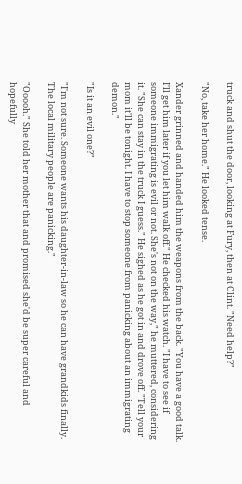truck and shut the door, looking at Fury, then at Clint. "Need help?"

"No, take her home." He looked tense.

Xander grinned and handed him the weapons from the back. "You have a good talk. I'll get him later if you let him walk off." He checked his watch. "I have to see if someone immigrating is evil or not. She's not on the way," he muttered, considering it. "She can stay in the truck I guess." He sighed as he got in and drove off. "Tell your mom it'll be tonight. I have to stop someone from panicking about an immigrating demon."

"Is it an evil one?"

"I'm not sure. Someone wants his daughter-in-law so he can have grandkids finally. The local military people are panicking."

"Ooooh." She told her mother that and promised she'd be super careful and hopefully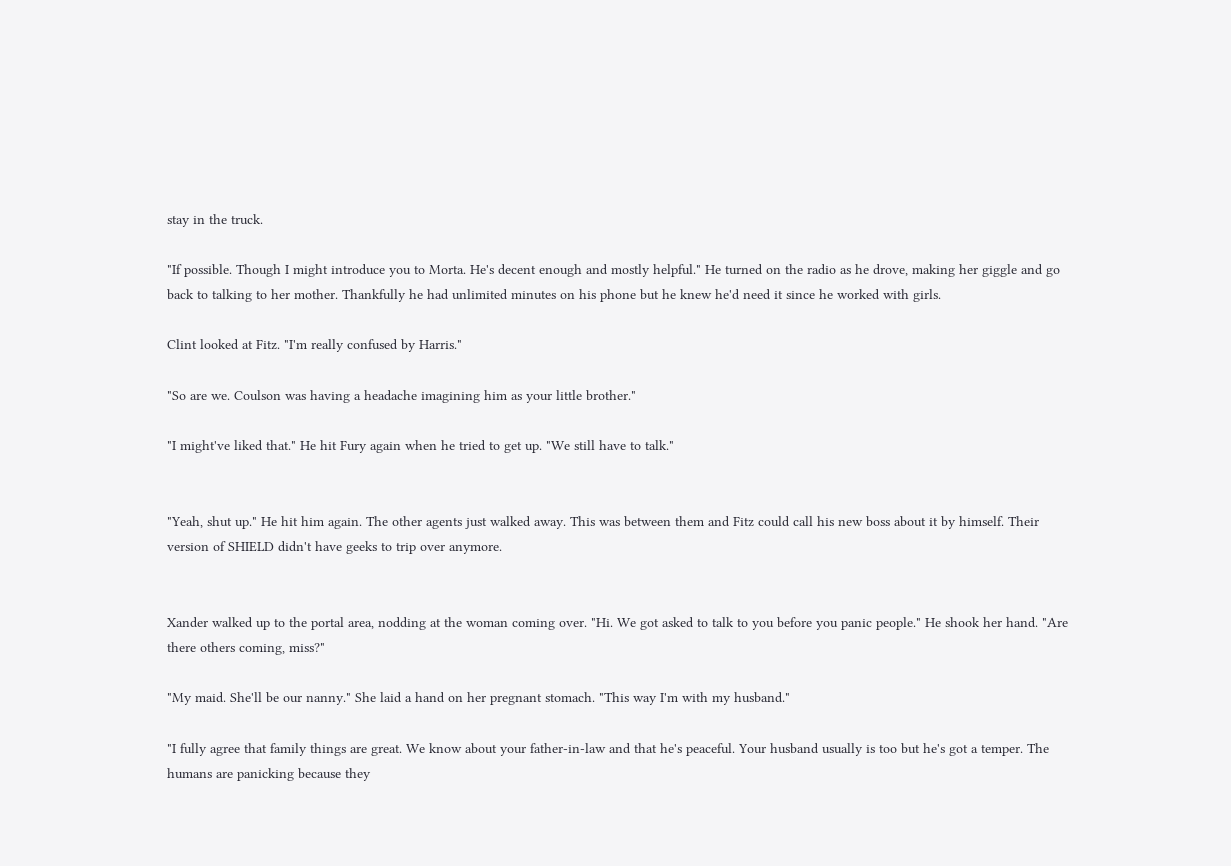stay in the truck.

"If possible. Though I might introduce you to Morta. He's decent enough and mostly helpful." He turned on the radio as he drove, making her giggle and go back to talking to her mother. Thankfully he had unlimited minutes on his phone but he knew he'd need it since he worked with girls.

Clint looked at Fitz. "I'm really confused by Harris."

"So are we. Coulson was having a headache imagining him as your little brother."

"I might've liked that." He hit Fury again when he tried to get up. "We still have to talk."


"Yeah, shut up." He hit him again. The other agents just walked away. This was between them and Fitz could call his new boss about it by himself. Their version of SHIELD didn't have geeks to trip over anymore.


Xander walked up to the portal area, nodding at the woman coming over. "Hi. We got asked to talk to you before you panic people." He shook her hand. "Are there others coming, miss?"

"My maid. She'll be our nanny." She laid a hand on her pregnant stomach. "This way I'm with my husband."

"I fully agree that family things are great. We know about your father-in-law and that he's peaceful. Your husband usually is too but he's got a temper. The humans are panicking because they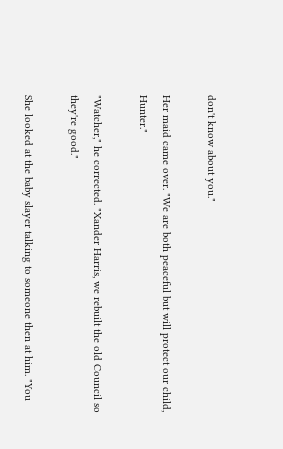don't know about you."

Her maid came over. "We are both peaceful but will protect our child, Hunter."

"Watcher," he corrected. "Xander Harris, we rebuilt the old Council so they're good."

She looked at the baby slayer talking to someone then at him. "You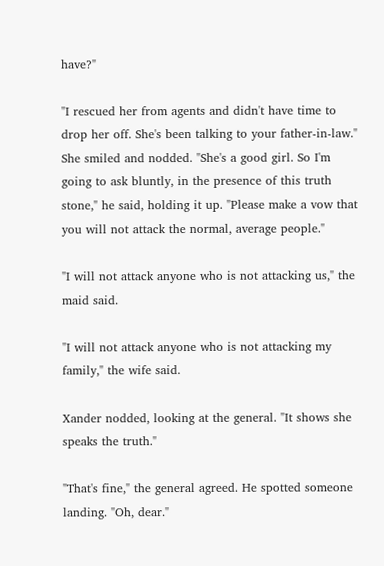have?"

"I rescued her from agents and didn't have time to drop her off. She's been talking to your father-in-law." She smiled and nodded. "She's a good girl. So I'm going to ask bluntly, in the presence of this truth stone," he said, holding it up. "Please make a vow that you will not attack the normal, average people."

"I will not attack anyone who is not attacking us," the maid said.

"I will not attack anyone who is not attacking my family," the wife said.

Xander nodded, looking at the general. "It shows she speaks the truth."

"That's fine," the general agreed. He spotted someone landing. "Oh, dear."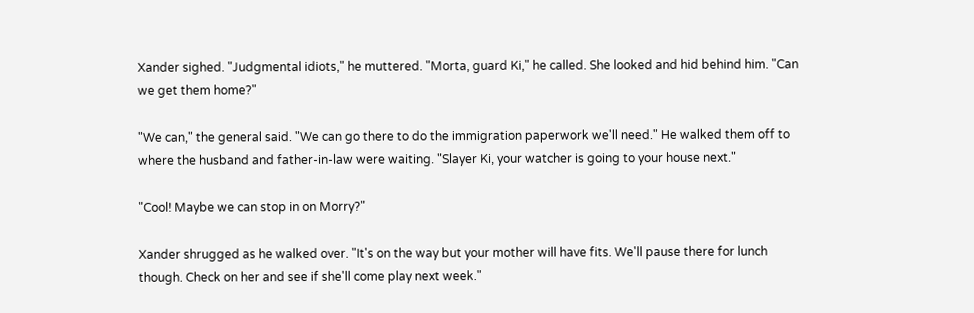Xander sighed. "Judgmental idiots," he muttered. "Morta, guard Ki," he called. She looked and hid behind him. "Can we get them home?"

"We can," the general said. "We can go there to do the immigration paperwork we'll need." He walked them off to where the husband and father-in-law were waiting. "Slayer Ki, your watcher is going to your house next."

"Cool! Maybe we can stop in on Morry?"

Xander shrugged as he walked over. "It's on the way but your mother will have fits. We'll pause there for lunch though. Check on her and see if she'll come play next week."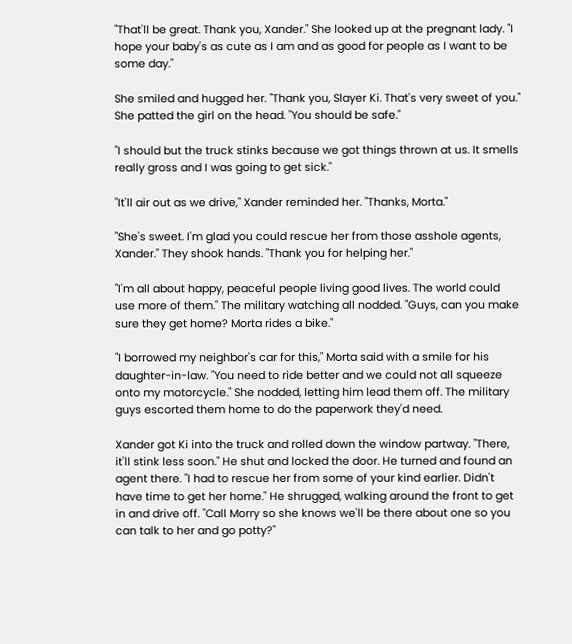"That'll be great. Thank you, Xander." She looked up at the pregnant lady. "I hope your baby's as cute as I am and as good for people as I want to be some day."

She smiled and hugged her. "Thank you, Slayer Ki. That's very sweet of you." She patted the girl on the head. "You should be safe."

"I should but the truck stinks because we got things thrown at us. It smells really gross and I was going to get sick."

"It'll air out as we drive," Xander reminded her. "Thanks, Morta."

"She's sweet. I'm glad you could rescue her from those asshole agents, Xander." They shook hands. "Thank you for helping her."

"I'm all about happy, peaceful people living good lives. The world could use more of them." The military watching all nodded. "Guys, can you make sure they get home? Morta rides a bike."

"I borrowed my neighbor's car for this," Morta said with a smile for his daughter-in-law. "You need to ride better and we could not all squeeze onto my motorcycle." She nodded, letting him lead them off. The military guys escorted them home to do the paperwork they'd need.

Xander got Ki into the truck and rolled down the window partway. "There, it'll stink less soon." He shut and locked the door. He turned and found an agent there. "I had to rescue her from some of your kind earlier. Didn't have time to get her home." He shrugged, walking around the front to get in and drive off. "Call Morry so she knows we'll be there about one so you can talk to her and go potty?"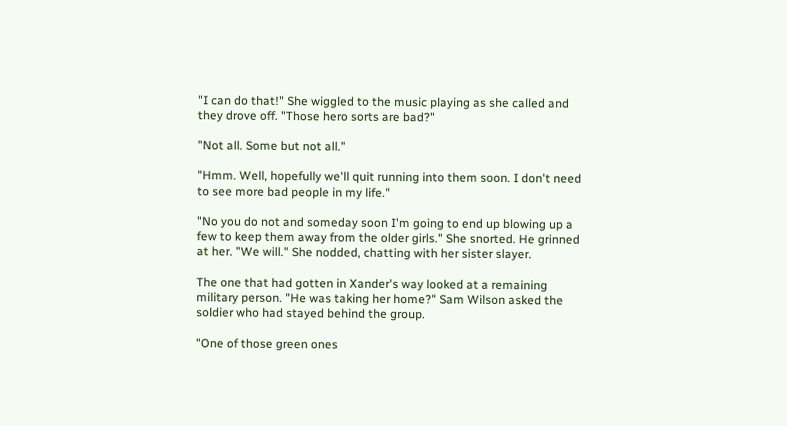"I can do that!" She wiggled to the music playing as she called and they drove off. "Those hero sorts are bad?"

"Not all. Some but not all."

"Hmm. Well, hopefully we'll quit running into them soon. I don't need to see more bad people in my life."

"No you do not and someday soon I'm going to end up blowing up a few to keep them away from the older girls." She snorted. He grinned at her. "We will." She nodded, chatting with her sister slayer.

The one that had gotten in Xander's way looked at a remaining military person. "He was taking her home?" Sam Wilson asked the soldier who had stayed behind the group.

"One of those green ones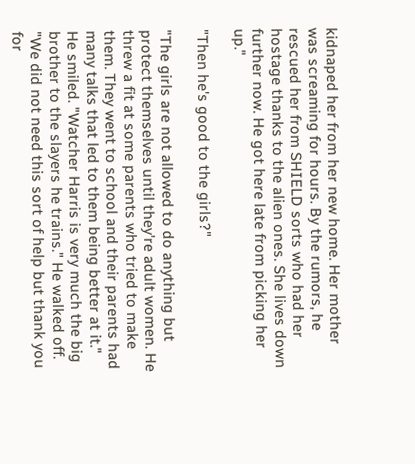kidnaped her from her new home. Her mother was screaming for hours. By the rumors, he rescued her from SHIELD sorts who had her hostage thanks to the alien ones. She lives down further now. He got here late from picking her up."

"Then he's good to the girls?"

"The girls are not allowed to do anything but protect themselves until they're adult women. He threw a fit at some parents who tried to make them. They went to school and their parents had many talks that led to them being better at it." He smiled. "Watcher Harris is very much the big brother to the slayers he trains." He walked off. "We did not need this sort of help but thank you for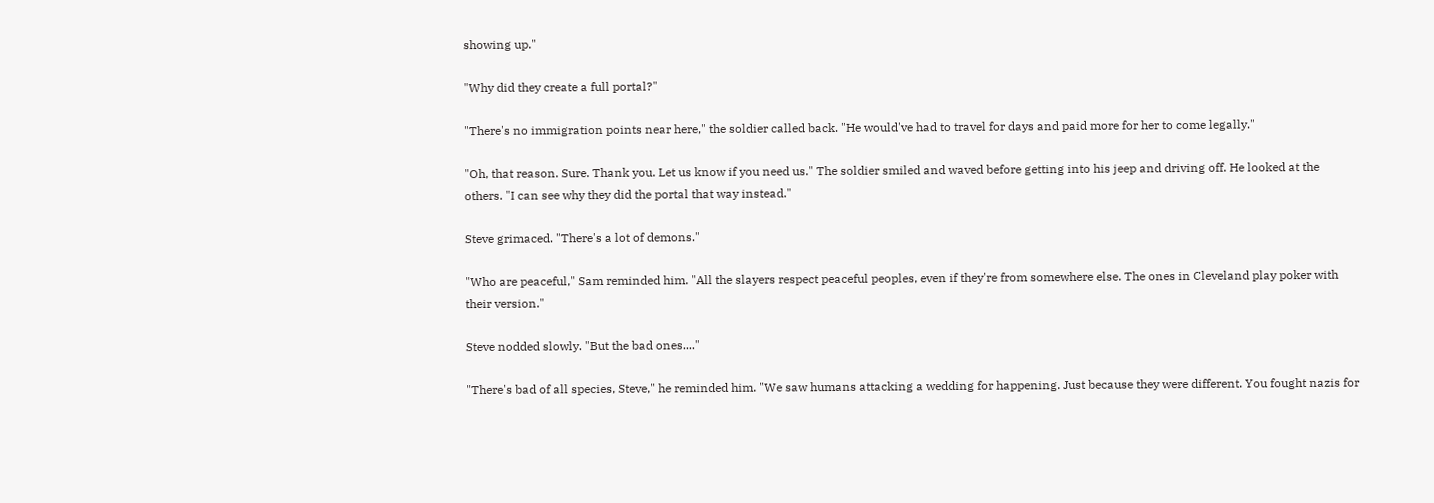showing up."

"Why did they create a full portal?"

"There's no immigration points near here," the soldier called back. "He would've had to travel for days and paid more for her to come legally."

"Oh, that reason. Sure. Thank you. Let us know if you need us." The soldier smiled and waved before getting into his jeep and driving off. He looked at the others. "I can see why they did the portal that way instead."

Steve grimaced. "There's a lot of demons."

"Who are peaceful," Sam reminded him. "All the slayers respect peaceful peoples, even if they're from somewhere else. The ones in Cleveland play poker with their version."

Steve nodded slowly. "But the bad ones...."

"There's bad of all species, Steve," he reminded him. "We saw humans attacking a wedding for happening. Just because they were different. You fought nazis for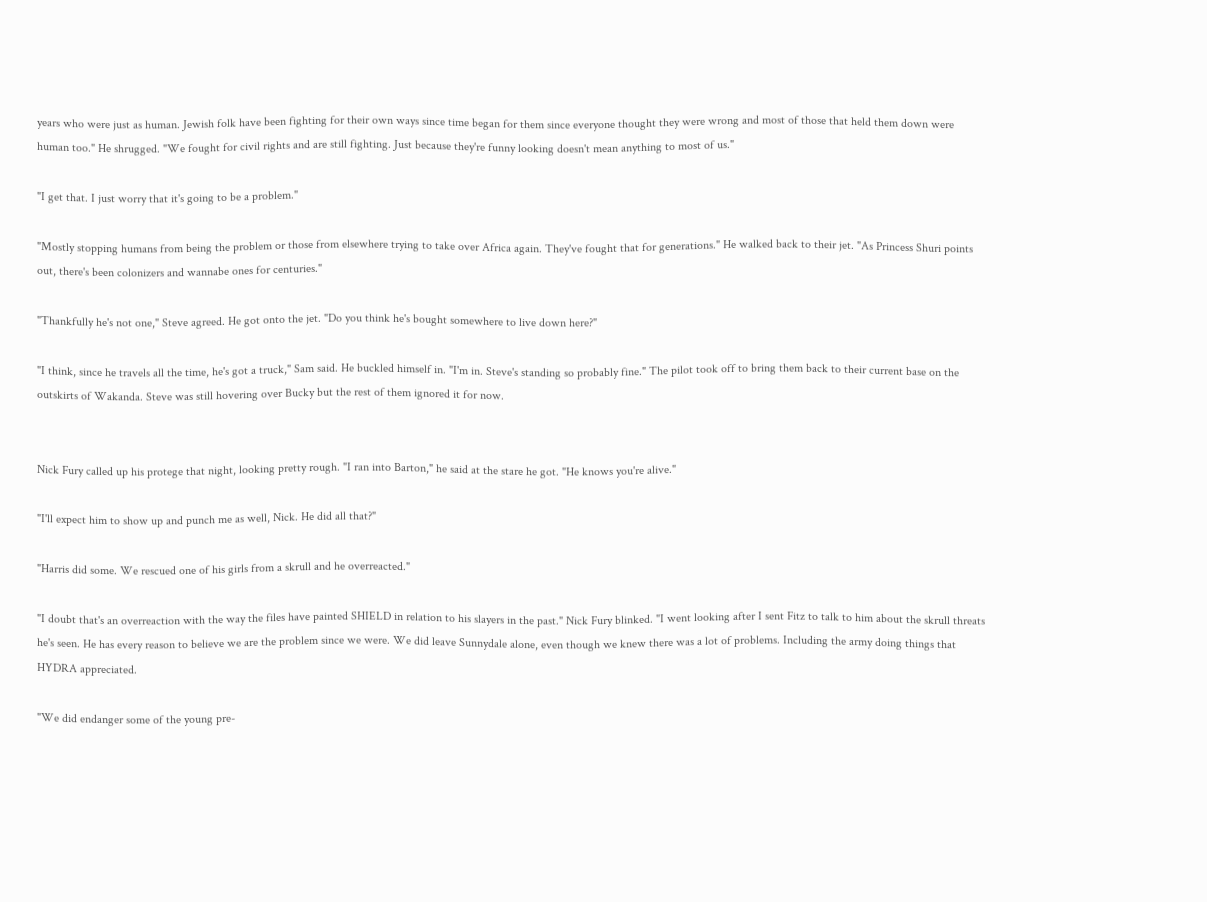years who were just as human. Jewish folk have been fighting for their own ways since time began for them since everyone thought they were wrong and most of those that held them down were human too." He shrugged. "We fought for civil rights and are still fighting. Just because they're funny looking doesn't mean anything to most of us."

"I get that. I just worry that it's going to be a problem."

"Mostly stopping humans from being the problem or those from elsewhere trying to take over Africa again. They've fought that for generations." He walked back to their jet. "As Princess Shuri points out, there's been colonizers and wannabe ones for centuries."

"Thankfully he's not one," Steve agreed. He got onto the jet. "Do you think he's bought somewhere to live down here?"

"I think, since he travels all the time, he's got a truck," Sam said. He buckled himself in. "I'm in. Steve's standing so probably fine." The pilot took off to bring them back to their current base on the outskirts of Wakanda. Steve was still hovering over Bucky but the rest of them ignored it for now.


Nick Fury called up his protege that night, looking pretty rough. "I ran into Barton," he said at the stare he got. "He knows you're alive."

"I'll expect him to show up and punch me as well, Nick. He did all that?"

"Harris did some. We rescued one of his girls from a skrull and he overreacted."

"I doubt that's an overreaction with the way the files have painted SHIELD in relation to his slayers in the past." Nick Fury blinked. "I went looking after I sent Fitz to talk to him about the skrull threats he's seen. He has every reason to believe we are the problem since we were. We did leave Sunnydale alone, even though we knew there was a lot of problems. Including the army doing things that HYDRA appreciated.

"We did endanger some of the young pre-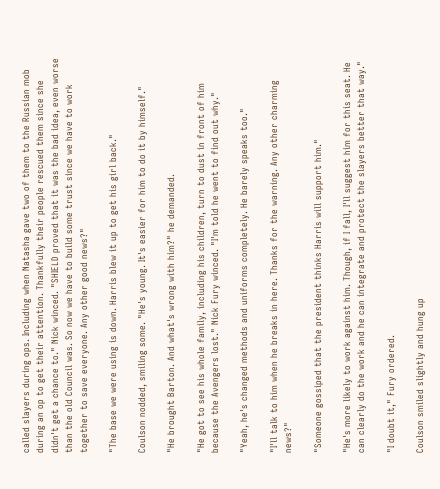called slayers during ops. Including when Natasha gave two of them to the Russian mob during an op to get their attention. Thankfully their people rescued them since she didn't get a chance to." Nick winced. "SHIELD proved that it was the bad idea, even worse than the old Council was. So now we have to build some trust since we have to work together to save everyone. Any other good news?"

"The base we were using is down. Harris blew it up to get his girl back."

Coulson nodded, smiling some. "He's young. It's easier for him to do it by himself."

"He brought Barton. And what's wrong with him?" he demanded.

"He got to see his whole family, including his children, turn to dust in front of him because the Avengers lost." Nick Fury winced. "I'm told he went to find out why."

"Yeah, he's changed methods and uniforms completely. He barely speaks too."

"I'll talk to him when he breaks in here. Thanks for the warning. Any other charming news?"

"Someone gossiped that the president thinks Harris will support him."

"He's more likely to work against him. Though, if I fall, I'll suggest him for this seat. He can clearly do the work and he can integrate and protect the slayers better that way."

"I doubt it," Fury ordered.

Coulson smiled slightly and hung up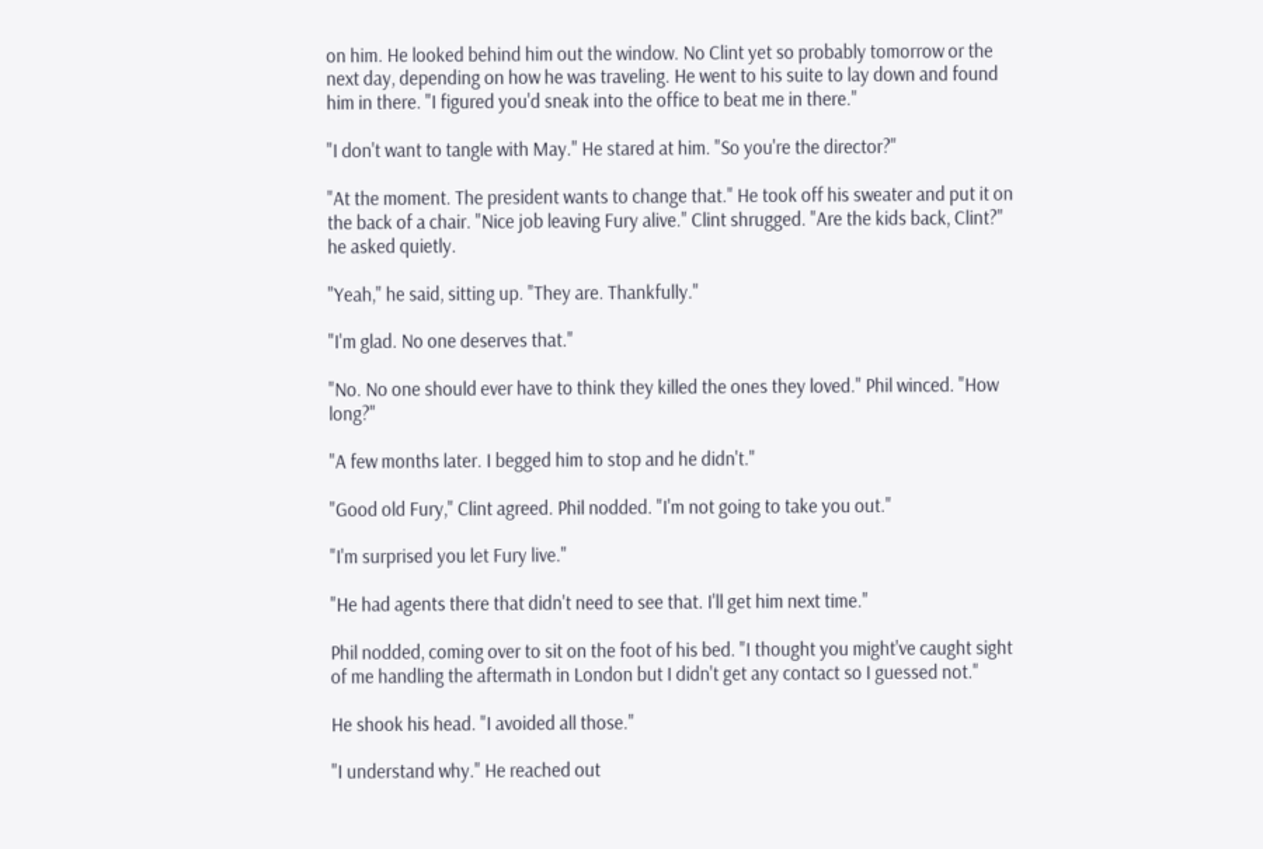on him. He looked behind him out the window. No Clint yet so probably tomorrow or the next day, depending on how he was traveling. He went to his suite to lay down and found him in there. "I figured you'd sneak into the office to beat me in there."

"I don't want to tangle with May." He stared at him. "So you're the director?"

"At the moment. The president wants to change that." He took off his sweater and put it on the back of a chair. "Nice job leaving Fury alive." Clint shrugged. "Are the kids back, Clint?" he asked quietly.

"Yeah," he said, sitting up. "They are. Thankfully."

"I'm glad. No one deserves that."

"No. No one should ever have to think they killed the ones they loved." Phil winced. "How long?"

"A few months later. I begged him to stop and he didn't."

"Good old Fury," Clint agreed. Phil nodded. "I'm not going to take you out."

"I'm surprised you let Fury live."

"He had agents there that didn't need to see that. I'll get him next time."

Phil nodded, coming over to sit on the foot of his bed. "I thought you might've caught sight of me handling the aftermath in London but I didn't get any contact so I guessed not."

He shook his head. "I avoided all those."

"I understand why." He reached out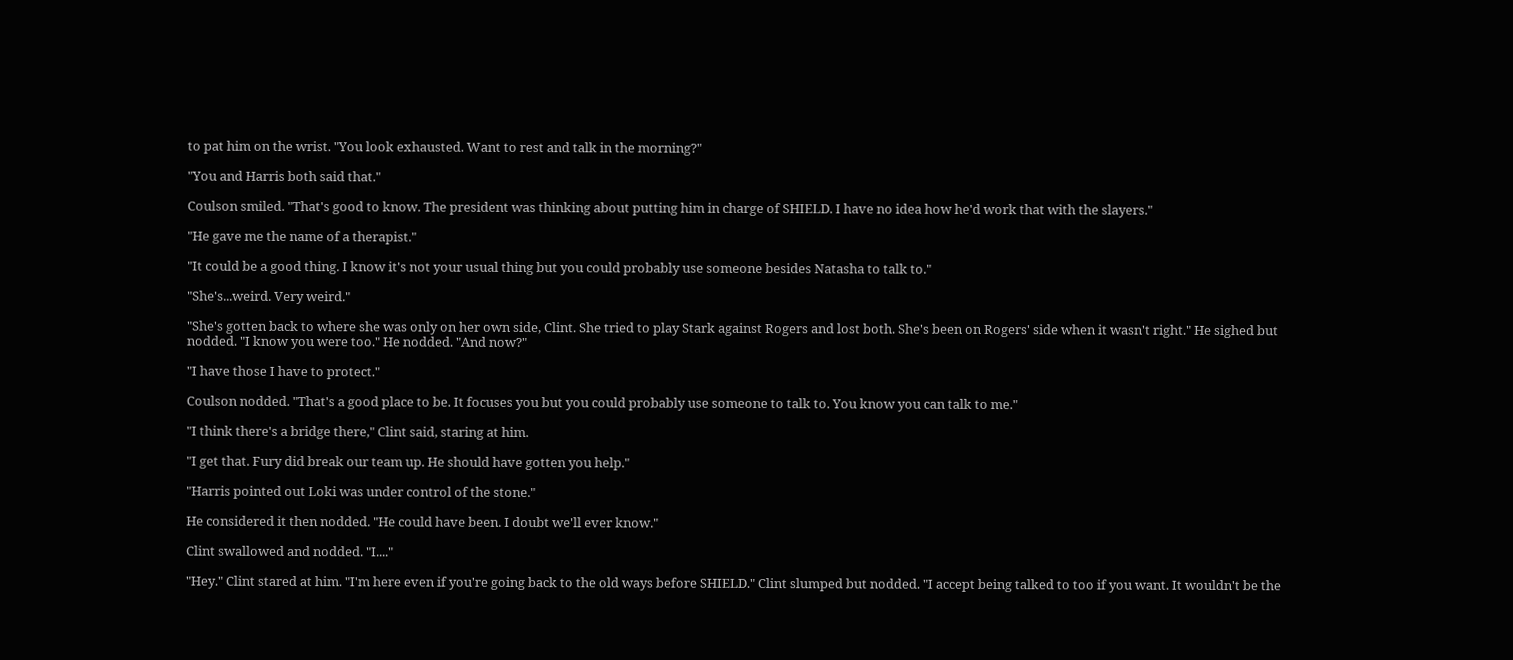to pat him on the wrist. "You look exhausted. Want to rest and talk in the morning?"

"You and Harris both said that."

Coulson smiled. "That's good to know. The president was thinking about putting him in charge of SHIELD. I have no idea how he'd work that with the slayers."

"He gave me the name of a therapist."

"It could be a good thing. I know it's not your usual thing but you could probably use someone besides Natasha to talk to."

"She's...weird. Very weird."

"She's gotten back to where she was only on her own side, Clint. She tried to play Stark against Rogers and lost both. She's been on Rogers' side when it wasn't right." He sighed but nodded. "I know you were too." He nodded. "And now?"

"I have those I have to protect."

Coulson nodded. "That's a good place to be. It focuses you but you could probably use someone to talk to. You know you can talk to me."

"I think there's a bridge there," Clint said, staring at him.

"I get that. Fury did break our team up. He should have gotten you help."

"Harris pointed out Loki was under control of the stone."

He considered it then nodded. "He could have been. I doubt we'll ever know."

Clint swallowed and nodded. "I...."

"Hey." Clint stared at him. "I'm here even if you're going back to the old ways before SHIELD." Clint slumped but nodded. "I accept being talked to too if you want. It wouldn't be the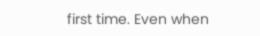first time. Even when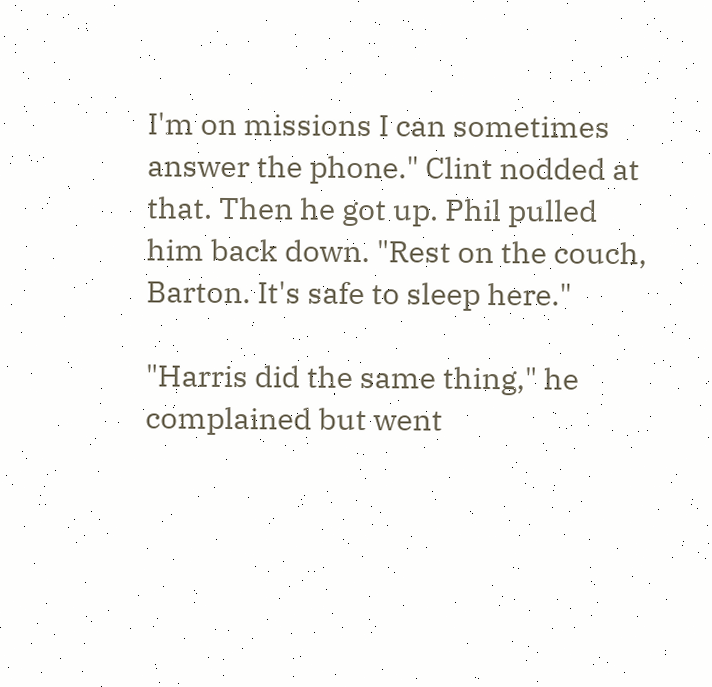I'm on missions I can sometimes answer the phone." Clint nodded at that. Then he got up. Phil pulled him back down. "Rest on the couch, Barton. It's safe to sleep here."

"Harris did the same thing," he complained but went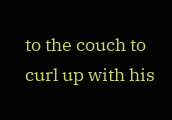to the couch to curl up with his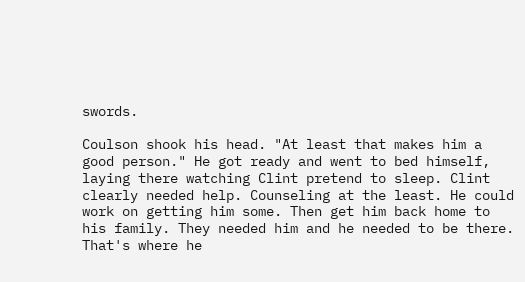swords.

Coulson shook his head. "At least that makes him a good person." He got ready and went to bed himself, laying there watching Clint pretend to sleep. Clint clearly needed help. Counseling at the least. He could work on getting him some. Then get him back home to his family. They needed him and he needed to be there. That's where he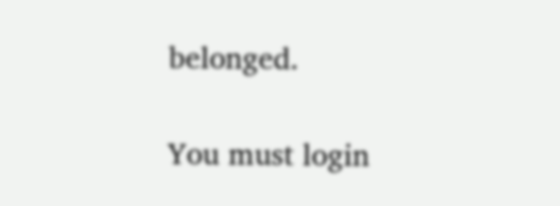belonged.

You must login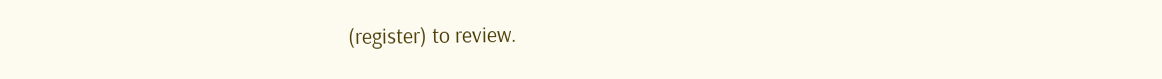(register) to review.